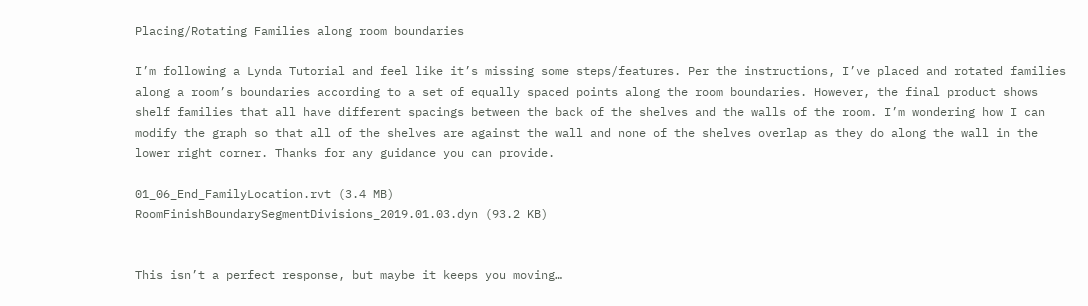Placing/Rotating Families along room boundaries

I’m following a Lynda Tutorial and feel like it’s missing some steps/features. Per the instructions, I’ve placed and rotated families along a room’s boundaries according to a set of equally spaced points along the room boundaries. However, the final product shows shelf families that all have different spacings between the back of the shelves and the walls of the room. I’m wondering how I can modify the graph so that all of the shelves are against the wall and none of the shelves overlap as they do along the wall in the lower right corner. Thanks for any guidance you can provide.

01_06_End_FamilyLocation.rvt (3.4 MB)
RoomFinishBoundarySegmentDivisions_2019.01.03.dyn (93.2 KB)


This isn’t a perfect response, but maybe it keeps you moving…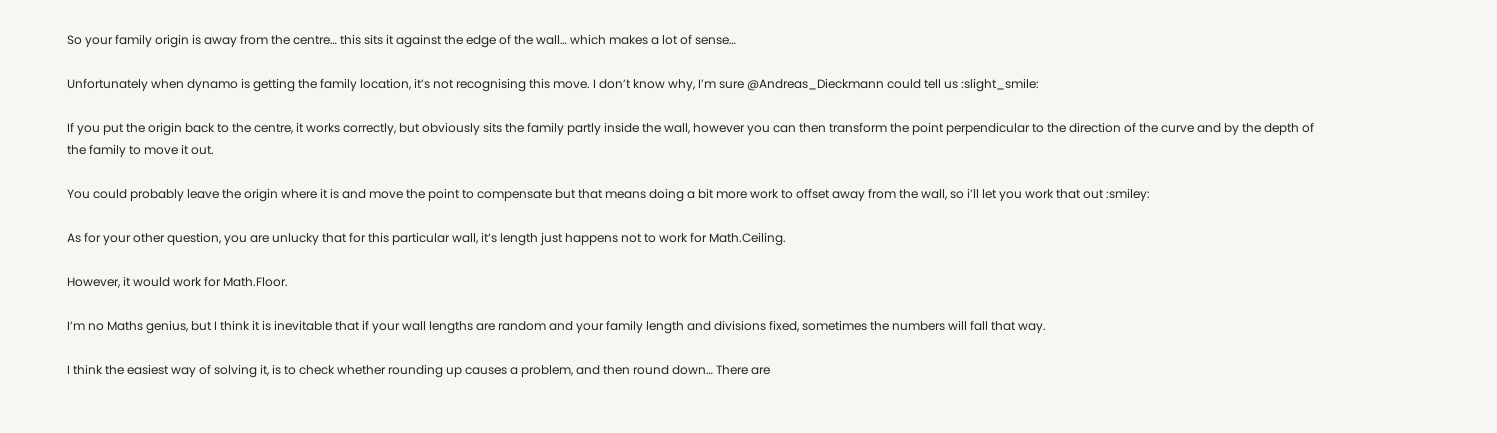So your family origin is away from the centre… this sits it against the edge of the wall… which makes a lot of sense…

Unfortunately when dynamo is getting the family location, it’s not recognising this move. I don’t know why, I’m sure @Andreas_Dieckmann could tell us :slight_smile:

If you put the origin back to the centre, it works correctly, but obviously sits the family partly inside the wall, however you can then transform the point perpendicular to the direction of the curve and by the depth of the family to move it out.

You could probably leave the origin where it is and move the point to compensate but that means doing a bit more work to offset away from the wall, so i’ll let you work that out :smiley:

As for your other question, you are unlucky that for this particular wall, it’s length just happens not to work for Math.Ceiling.

However, it would work for Math.Floor.

I’m no Maths genius, but I think it is inevitable that if your wall lengths are random and your family length and divisions fixed, sometimes the numbers will fall that way.

I think the easiest way of solving it, is to check whether rounding up causes a problem, and then round down… There are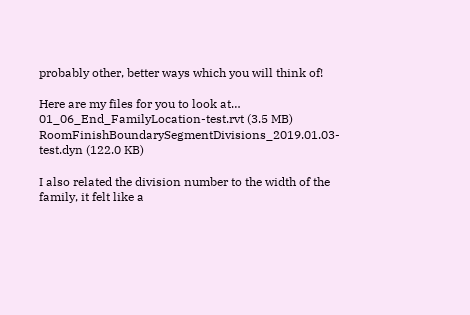probably other, better ways which you will think of!

Here are my files for you to look at… 01_06_End_FamilyLocation-test.rvt (3.5 MB)
RoomFinishBoundarySegmentDivisions_2019.01.03-test.dyn (122.0 KB)

I also related the division number to the width of the family, it felt like a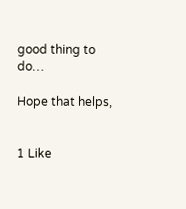good thing to do…

Hope that helps,


1 Like